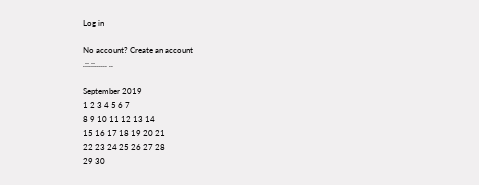Log in

No account? Create an account
.::.::...... ..

September 2019
1 2 3 4 5 6 7
8 9 10 11 12 13 14
15 16 17 18 19 20 21
22 23 24 25 26 27 28
29 30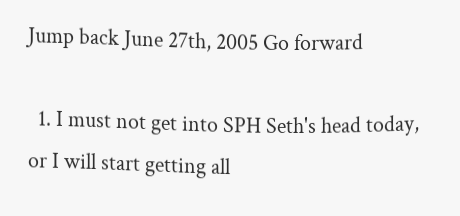Jump back June 27th, 2005 Go forward

  1. I must not get into SPH Seth's head today, or I will start getting all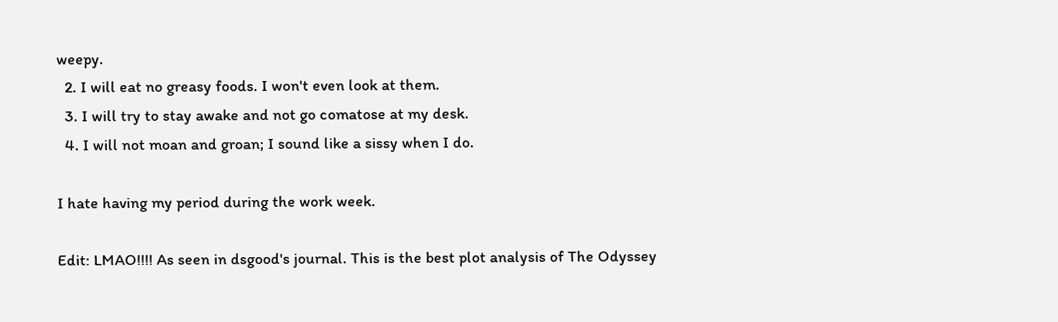weepy.
  2. I will eat no greasy foods. I won't even look at them.
  3. I will try to stay awake and not go comatose at my desk.
  4. I will not moan and groan; I sound like a sissy when I do.

I hate having my period during the work week.

Edit: LMAO!!!! As seen in dsgood's journal. This is the best plot analysis of The Odyssey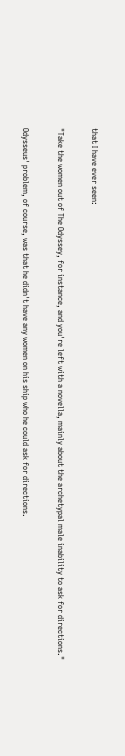that I have ever seen:

"Take the women out of The Odyssey, for instance, and you're left with a novella, mainly about the archetypal male inability to ask for directions."

Odysseus' problem, of course, was that he didn't have any women on his ship who he could ask for directions.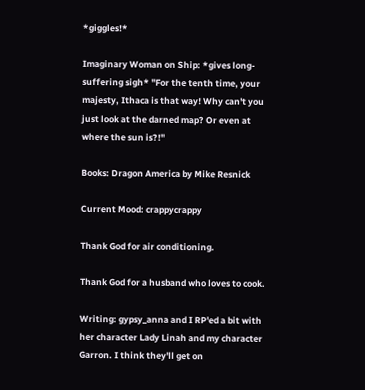*giggles!*

Imaginary Woman on Ship: *gives long-suffering sigh* "For the tenth time, your majesty, Ithaca is that way! Why can't you just look at the darned map? Or even at where the sun is?!"

Books: Dragon America by Mike Resnick

Current Mood: crappycrappy

Thank God for air conditioning.

Thank God for a husband who loves to cook.

Writing: gypsy_anna and I RP'ed a bit with her character Lady Linah and my character Garron. I think they'll get on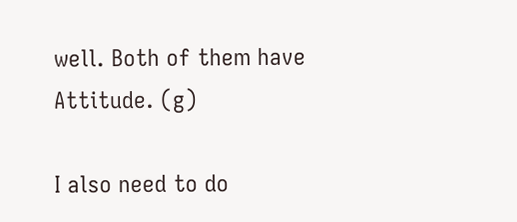well. Both of them have Attitude. (g)

I also need to do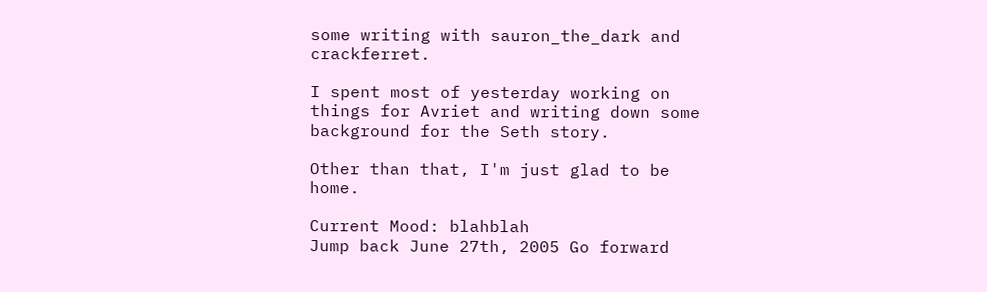some writing with sauron_the_dark and crackferret.

I spent most of yesterday working on things for Avriet and writing down some background for the Seth story.

Other than that, I'm just glad to be home.

Current Mood: blahblah
Jump back June 27th, 2005 Go forward